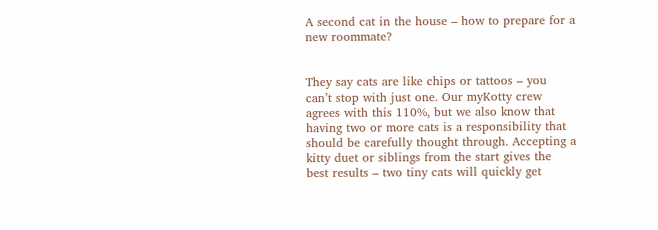A second cat in the house – how to prepare for a new roommate?


They say cats are like chips or tattoos – you can’t stop with just one. Our myKotty crew agrees with this 110%, but we also know that having two or more cats is a responsibility that should be carefully thought through. Accepting a kitty duet or siblings from the start gives the best results – two tiny cats will quickly get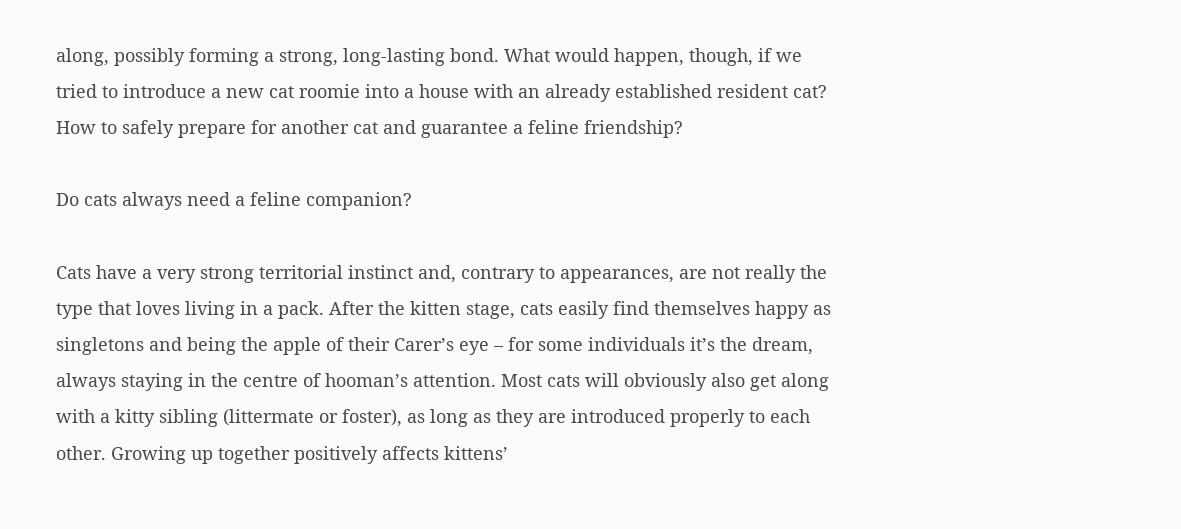along, possibly forming a strong, long-lasting bond. What would happen, though, if we tried to introduce a new cat roomie into a house with an already established resident cat? How to safely prepare for another cat and guarantee a feline friendship?

Do cats always need a feline companion?

Cats have a very strong territorial instinct and, contrary to appearances, are not really the type that loves living in a pack. After the kitten stage, cats easily find themselves happy as singletons and being the apple of their Carer’s eye – for some individuals it’s the dream, always staying in the centre of hooman’s attention. Most cats will obviously also get along with a kitty sibling (littermate or foster), as long as they are introduced properly to each other. Growing up together positively affects kittens’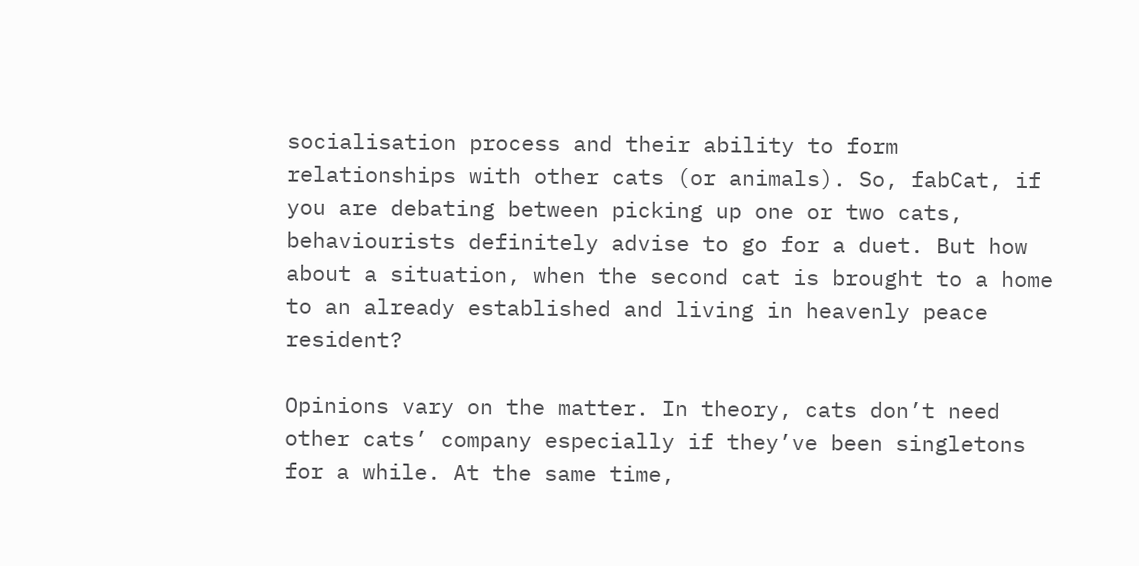socialisation process and their ability to form relationships with other cats (or animals). So, fabCat, if you are debating between picking up one or two cats, behaviourists definitely advise to go for a duet. But how about a situation, when the second cat is brought to a home to an already established and living in heavenly peace resident?

Opinions vary on the matter. In theory, cats don’t need other cats’ company especially if they’ve been singletons for a while. At the same time,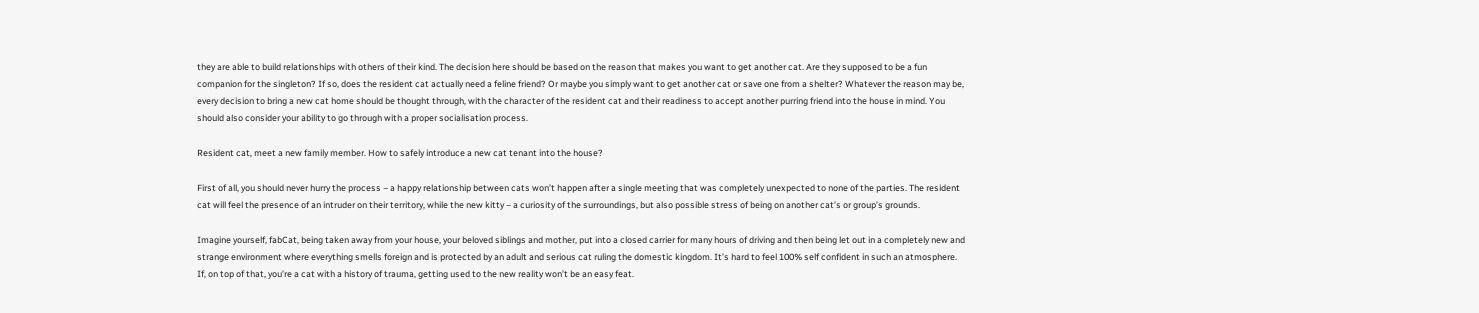they are able to build relationships with others of their kind. The decision here should be based on the reason that makes you want to get another cat. Are they supposed to be a fun companion for the singleton? If so, does the resident cat actually need a feline friend? Or maybe you simply want to get another cat or save one from a shelter? Whatever the reason may be, every decision to bring a new cat home should be thought through, with the character of the resident cat and their readiness to accept another purring friend into the house in mind. You should also consider your ability to go through with a proper socialisation process.

Resident cat, meet a new family member. How to safely introduce a new cat tenant into the house?

First of all, you should never hurry the process – a happy relationship between cats won’t happen after a single meeting that was completely unexpected to none of the parties. The resident cat will feel the presence of an intruder on their territory, while the new kitty – a curiosity of the surroundings, but also possible stress of being on another cat’s or group’s grounds.

Imagine yourself, fabCat, being taken away from your house, your beloved siblings and mother, put into a closed carrier for many hours of driving and then being let out in a completely new and strange environment where everything smells foreign and is protected by an adult and serious cat ruling the domestic kingdom. It’s hard to feel 100% self confident in such an atmosphere. If, on top of that, you’re a cat with a history of trauma, getting used to the new reality won’t be an easy feat.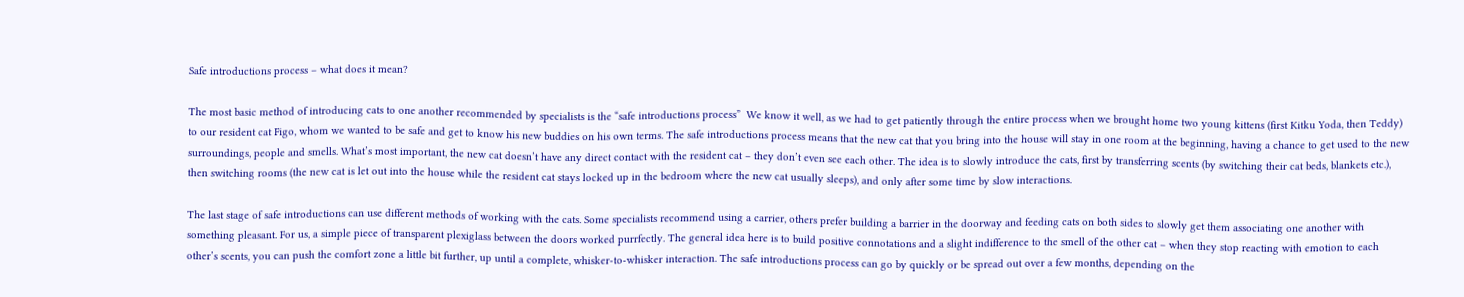Safe introductions process – what does it mean?

The most basic method of introducing cats to one another recommended by specialists is the “safe introductions process”  We know it well, as we had to get patiently through the entire process when we brought home two young kittens (first Kitku Yoda, then Teddy) to our resident cat Figo, whom we wanted to be safe and get to know his new buddies on his own terms. The safe introductions process means that the new cat that you bring into the house will stay in one room at the beginning, having a chance to get used to the new surroundings, people and smells. What’s most important, the new cat doesn’t have any direct contact with the resident cat – they don’t even see each other. The idea is to slowly introduce the cats, first by transferring scents (by switching their cat beds, blankets etc.), then switching rooms (the new cat is let out into the house while the resident cat stays locked up in the bedroom where the new cat usually sleeps), and only after some time by slow interactions.

The last stage of safe introductions can use different methods of working with the cats. Some specialists recommend using a carrier, others prefer building a barrier in the doorway and feeding cats on both sides to slowly get them associating one another with something pleasant. For us, a simple piece of transparent plexiglass between the doors worked purrfectly. The general idea here is to build positive connotations and a slight indifference to the smell of the other cat – when they stop reacting with emotion to each other’s scents, you can push the comfort zone a little bit further, up until a complete, whisker-to-whisker interaction. The safe introductions process can go by quickly or be spread out over a few months, depending on the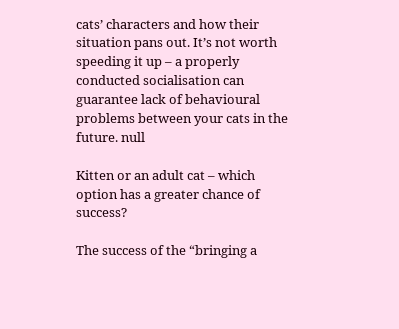cats’ characters and how their situation pans out. It’s not worth speeding it up – a properly conducted socialisation can guarantee lack of behavioural problems between your cats in the future. null

Kitten or an adult cat – which option has a greater chance of success?

The success of the “bringing a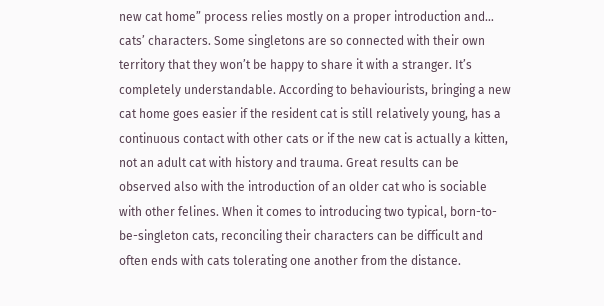new cat home” process relies mostly on a proper introduction and… cats’ characters. Some singletons are so connected with their own territory that they won’t be happy to share it with a stranger. It’s completely understandable. According to behaviourists, bringing a new cat home goes easier if the resident cat is still relatively young, has a continuous contact with other cats or if the new cat is actually a kitten, not an adult cat with history and trauma. Great results can be observed also with the introduction of an older cat who is sociable with other felines. When it comes to introducing two typical, born-to-be-singleton cats, reconciling their characters can be difficult and often ends with cats tolerating one another from the distance.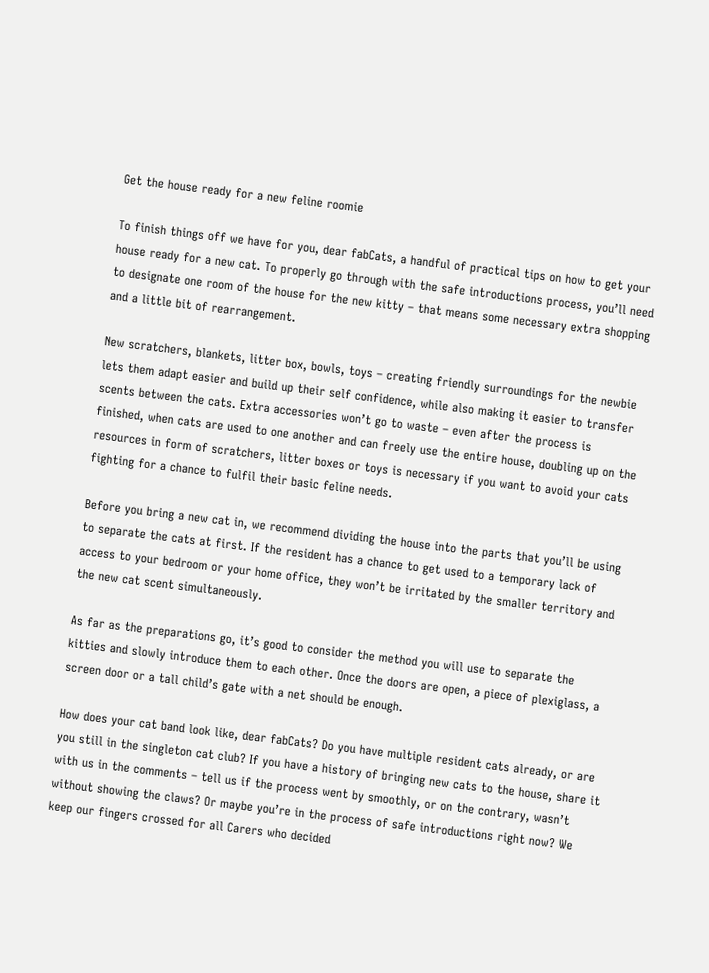Get the house ready for a new feline roomie

To finish things off we have for you, dear fabCats, a handful of practical tips on how to get your house ready for a new cat. To properly go through with the safe introductions process, you’ll need to designate one room of the house for the new kitty – that means some necessary extra shopping and a little bit of rearrangement.

New scratchers, blankets, litter box, bowls, toys – creating friendly surroundings for the newbie lets them adapt easier and build up their self confidence, while also making it easier to transfer scents between the cats. Extra accessories won’t go to waste – even after the process is finished, when cats are used to one another and can freely use the entire house, doubling up on the resources in form of scratchers, litter boxes or toys is necessary if you want to avoid your cats fighting for a chance to fulfil their basic feline needs.

Before you bring a new cat in, we recommend dividing the house into the parts that you’ll be using to separate the cats at first. If the resident has a chance to get used to a temporary lack of access to your bedroom or your home office, they won’t be irritated by the smaller territory and the new cat scent simultaneously.

As far as the preparations go, it’s good to consider the method you will use to separate the kitties and slowly introduce them to each other. Once the doors are open, a piece of plexiglass, a screen door or a tall child’s gate with a net should be enough.

How does your cat band look like, dear fabCats? Do you have multiple resident cats already, or are you still in the singleton cat club? If you have a history of bringing new cats to the house, share it with us in the comments – tell us if the process went by smoothly, or on the contrary, wasn’t without showing the claws? Or maybe you’re in the process of safe introductions right now? We keep our fingers crossed for all Carers who decided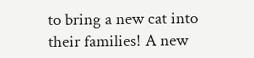to bring a new cat into their families! A new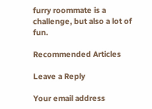furry roommate is a challenge, but also a lot of fun.

Recommended Articles

Leave a Reply

Your email address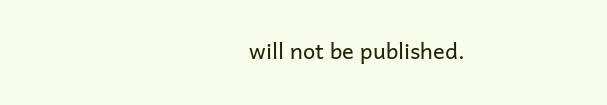will not be published.